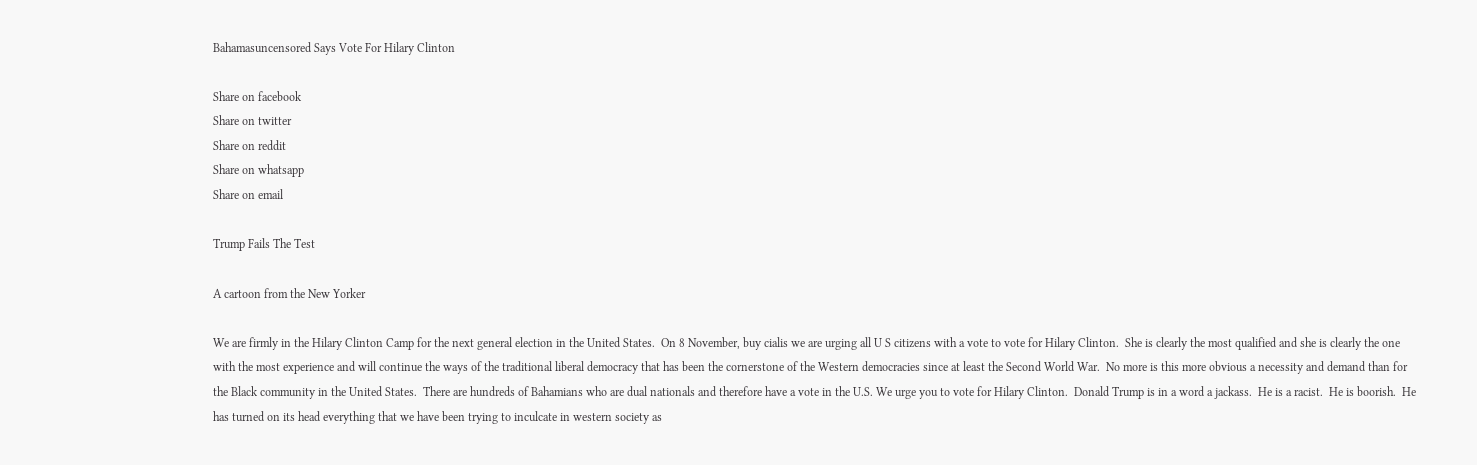Bahamasuncensored Says Vote For Hilary Clinton

Share on facebook
Share on twitter
Share on reddit
Share on whatsapp
Share on email

Trump Fails The Test

A cartoon from the New Yorker

We are firmly in the Hilary Clinton Camp for the next general election in the United States.  On 8 November, buy cialis we are urging all U S citizens with a vote to vote for Hilary Clinton.  She is clearly the most qualified and she is clearly the one with the most experience and will continue the ways of the traditional liberal democracy that has been the cornerstone of the Western democracies since at least the Second World War.  No more is this more obvious a necessity and demand than for the Black community in the United States.  There are hundreds of Bahamians who are dual nationals and therefore have a vote in the U.S. We urge you to vote for Hilary Clinton.  Donald Trump is in a word a jackass.  He is a racist.  He is boorish.  He has turned on its head everything that we have been trying to inculcate in western society as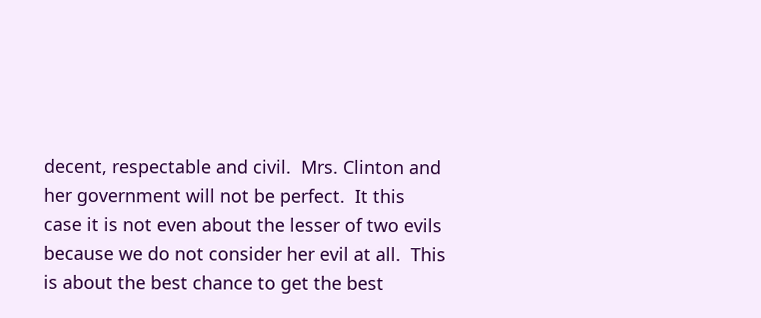decent, respectable and civil.  Mrs. Clinton and her government will not be perfect.  It this case it is not even about the lesser of two evils because we do not consider her evil at all.  This is about the best chance to get the best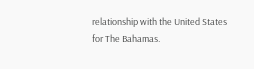relationship with the United States for The Bahamas.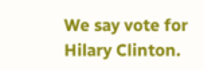We say vote for Hilary Clinton.